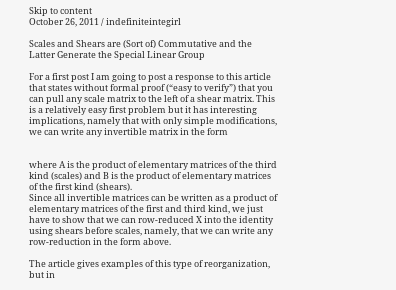Skip to content
October 26, 2011 / indefiniteintegirl

Scales and Shears are (Sort of) Commutative and the Latter Generate the Special Linear Group

For a first post I am going to post a response to this article that states without formal proof (“easy to verify”) that you can pull any scale matrix to the left of a shear matrix. This is a relatively easy first problem but it has interesting implications, namely that with only simple modifications, we can write any invertible matrix in the form


where A is the product of elementary matrices of the third kind (scales) and B is the product of elementary matrices of the first kind (shears).
Since all invertible matrices can be written as a product of elementary matrices of the first and third kind, we just have to show that we can row-reduced X into the identity using shears before scales, namely, that we can write any row-reduction in the form above.

The article gives examples of this type of reorganization, but in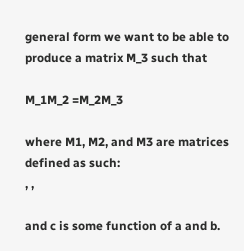general form we want to be able to produce a matrix M_3 such that

M_1M_2 =M_2M_3

where M1, M2, and M3 are matrices defined as such:
, ,

and c is some function of a and b.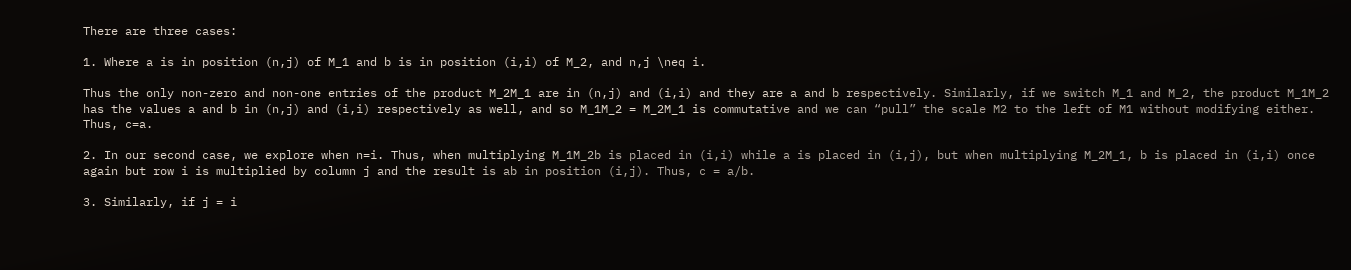There are three cases:

1. Where a is in position (n,j) of M_1 and b is in position (i,i) of M_2, and n,j \neq i.

Thus the only non-zero and non-one entries of the product M_2M_1 are in (n,j) and (i,i) and they are a and b respectively. Similarly, if we switch M_1 and M_2, the product M_1M_2 has the values a and b in (n,j) and (i,i) respectively as well, and so M_1M_2 = M_2M_1 is commutative and we can “pull” the scale M2 to the left of M1 without modifying either. Thus, c=a.

2. In our second case, we explore when n=i. Thus, when multiplying M_1M_2b is placed in (i,i) while a is placed in (i,j), but when multiplying M_2M_1, b is placed in (i,i) once again but row i is multiplied by column j and the result is ab in position (i,j). Thus, c = a/b.

3. Similarly, if j = i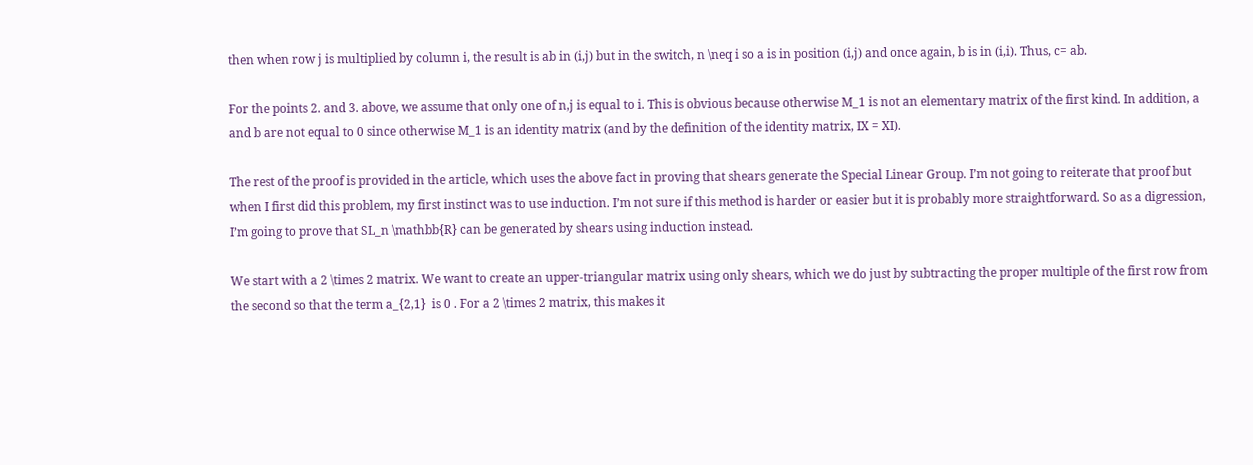then when row j is multiplied by column i, the result is ab in (i,j) but in the switch, n \neq i so a is in position (i,j) and once again, b is in (i,i). Thus, c= ab.

For the points 2. and 3. above, we assume that only one of n,j is equal to i. This is obvious because otherwise M_1 is not an elementary matrix of the first kind. In addition, a and b are not equal to 0 since otherwise M_1 is an identity matrix (and by the definition of the identity matrix, IX = XI).

The rest of the proof is provided in the article, which uses the above fact in proving that shears generate the Special Linear Group. I’m not going to reiterate that proof but when I first did this problem, my first instinct was to use induction. I’m not sure if this method is harder or easier but it is probably more straightforward. So as a digression, I’m going to prove that SL_n \mathbb{R} can be generated by shears using induction instead.

We start with a 2 \times 2 matrix. We want to create an upper-triangular matrix using only shears, which we do just by subtracting the proper multiple of the first row from the second so that the term a_{2,1}  is 0 . For a 2 \times 2 matrix, this makes it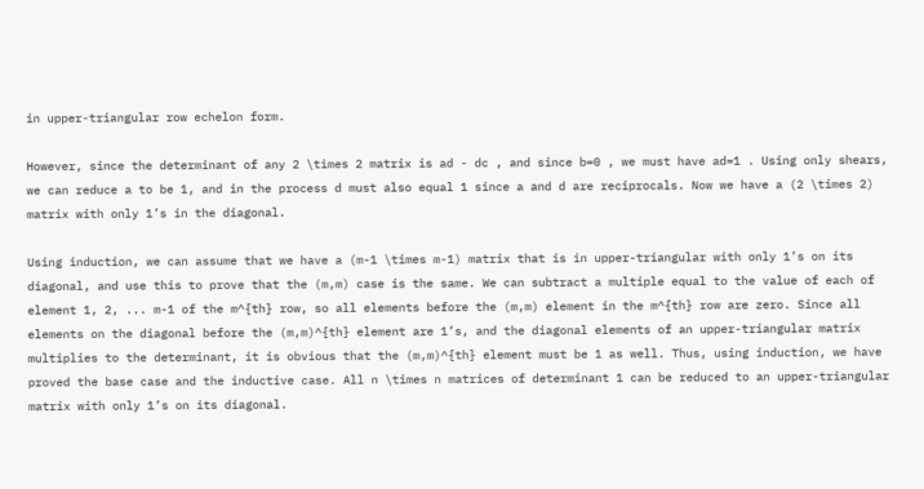in upper-triangular row echelon form.

However, since the determinant of any 2 \times 2 matrix is ad - dc , and since b=0 , we must have ad=1 . Using only shears, we can reduce a to be 1, and in the process d must also equal 1 since a and d are reciprocals. Now we have a (2 \times 2) matrix with only 1’s in the diagonal.

Using induction, we can assume that we have a (m-1 \times m-1) matrix that is in upper-triangular with only 1’s on its diagonal, and use this to prove that the (m,m) case is the same. We can subtract a multiple equal to the value of each of element 1, 2, ... m-1 of the m^{th} row, so all elements before the (m,m) element in the m^{th} row are zero. Since all elements on the diagonal before the (m,m)^{th} element are 1’s, and the diagonal elements of an upper-triangular matrix multiplies to the determinant, it is obvious that the (m,m)^{th} element must be 1 as well. Thus, using induction, we have proved the base case and the inductive case. All n \times n matrices of determinant 1 can be reduced to an upper-triangular matrix with only 1’s on its diagonal.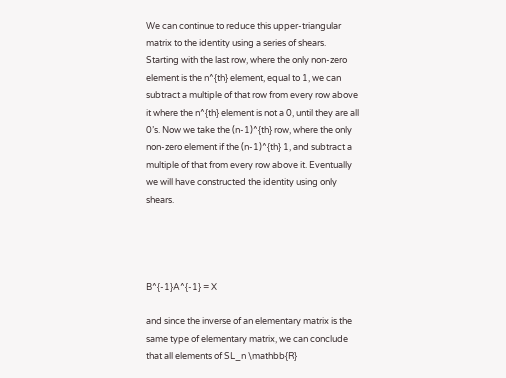We can continue to reduce this upper-triangular matrix to the identity using a series of shears. Starting with the last row, where the only non-zero element is the n^{th} element, equal to 1, we can subtract a multiple of that row from every row above it where the n^{th} element is not a 0, until they are all 0’s. Now we take the (n-1)^{th} row, where the only non-zero element if the (n-1)^{th} 1, and subtract a multiple of that from every row above it. Eventually we will have constructed the identity using only shears.




B^{-1}A^{-1} = X

and since the inverse of an elementary matrix is the same type of elementary matrix, we can conclude that all elements of SL_n \mathbb{R}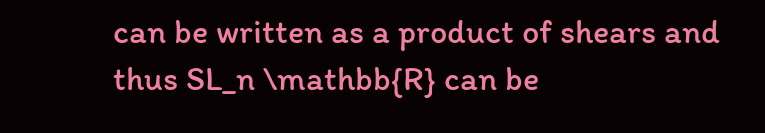can be written as a product of shears and thus SL_n \mathbb{R} can be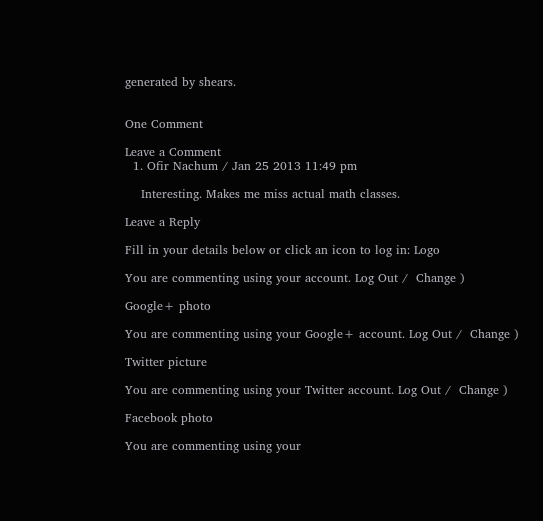generated by shears.


One Comment

Leave a Comment
  1. Ofir Nachum / Jan 25 2013 11:49 pm

    Interesting. Makes me miss actual math classes.

Leave a Reply

Fill in your details below or click an icon to log in: Logo

You are commenting using your account. Log Out /  Change )

Google+ photo

You are commenting using your Google+ account. Log Out /  Change )

Twitter picture

You are commenting using your Twitter account. Log Out /  Change )

Facebook photo

You are commenting using your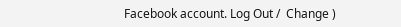Facebook account. Log Out /  Change )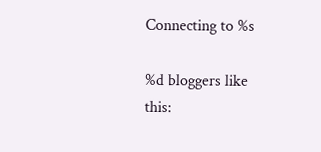Connecting to %s

%d bloggers like this: